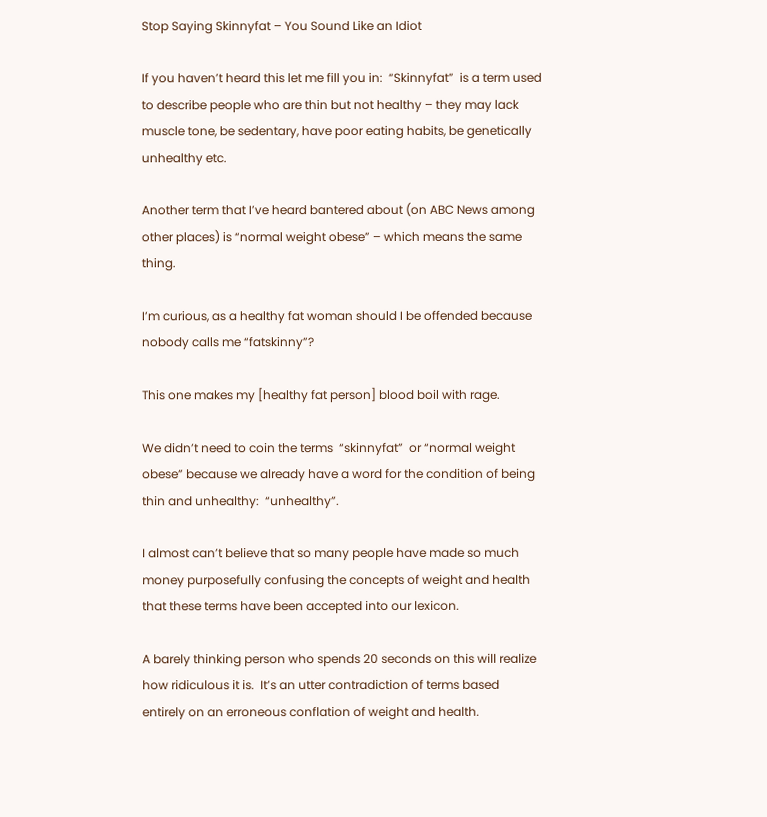Stop Saying Skinnyfat – You Sound Like an Idiot

If you haven’t heard this let me fill you in:  “Skinnyfat”  is a term used to describe people who are thin but not healthy – they may lack muscle tone, be sedentary, have poor eating habits, be genetically unhealthy etc.

Another term that I’ve heard bantered about (on ABC News among other places) is “normal weight obese” – which means the same thing.

I’m curious, as a healthy fat woman should I be offended because nobody calls me “fatskinny”?

This one makes my [healthy fat person] blood boil with rage.

We didn’t need to coin the terms  “skinnyfat”  or “normal weight obese” because we already have a word for the condition of being thin and unhealthy:  “unhealthy”.

I almost can’t believe that so many people have made so much money purposefully confusing the concepts of weight and health that these terms have been accepted into our lexicon.

A barely thinking person who spends 20 seconds on this will realize how ridiculous it is.  It’s an utter contradiction of terms based entirely on an erroneous conflation of weight and health.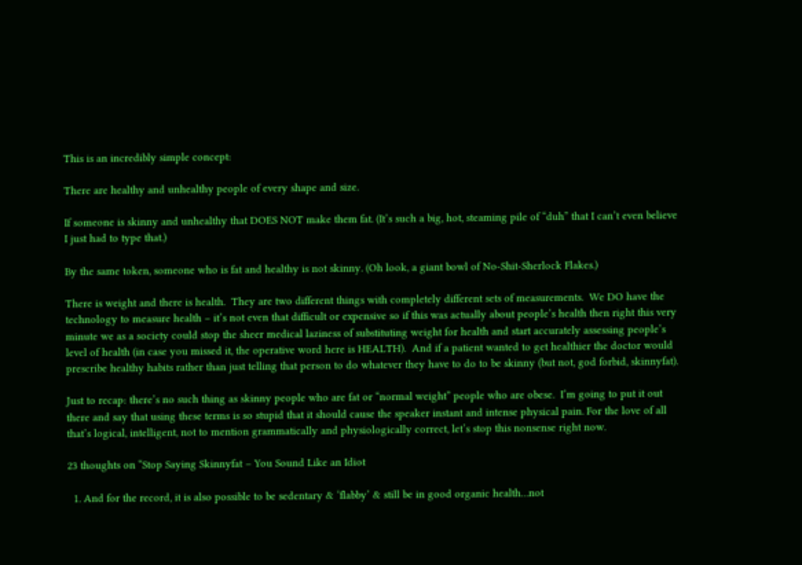This is an incredibly simple concept:

There are healthy and unhealthy people of every shape and size.

If someone is skinny and unhealthy that DOES NOT make them fat. (It’s such a big, hot, steaming pile of “duh” that I can’t even believe I just had to type that.)

By the same token, someone who is fat and healthy is not skinny. (Oh look, a giant bowl of No-Shit-Sherlock Flakes.)

There is weight and there is health.  They are two different things with completely different sets of measurements.  We DO have the technology to measure health – it’s not even that difficult or expensive so if this was actually about people’s health then right this very minute we as a society could stop the sheer medical laziness of substituting weight for health and start accurately assessing people’s level of health (in case you missed it, the operative word here is HEALTH).  And if a patient wanted to get healthier the doctor would prescribe healthy habits rather than just telling that person to do whatever they have to do to be skinny (but not, god forbid, skinnyfat).

Just to recap: there’s no such thing as skinny people who are fat or “normal weight” people who are obese.  I’m going to put it out there and say that using these terms is so stupid that it should cause the speaker instant and intense physical pain. For the love of all that’s logical, intelligent, not to mention grammatically and physiologically correct, let’s stop this nonsense right now.

23 thoughts on “Stop Saying Skinnyfat – You Sound Like an Idiot

  1. And for the record, it is also possible to be sedentary & ‘flabby’ & still be in good organic health…not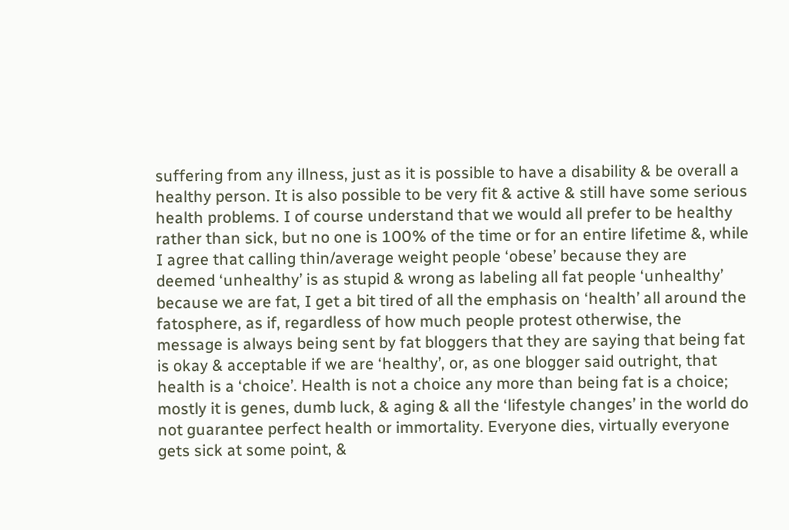suffering from any illness, just as it is possible to have a disability & be overall a healthy person. It is also possible to be very fit & active & still have some serious health problems. I of course understand that we would all prefer to be healthy rather than sick, but no one is 100% of the time or for an entire lifetime &, while I agree that calling thin/average weight people ‘obese’ because they are deemed ‘unhealthy’ is as stupid & wrong as labeling all fat people ‘unhealthy’ because we are fat, I get a bit tired of all the emphasis on ‘health’ all around the fatosphere, as if, regardless of how much people protest otherwise, the message is always being sent by fat bloggers that they are saying that being fat is okay & acceptable if we are ‘healthy’, or, as one blogger said outright, that health is a ‘choice’. Health is not a choice any more than being fat is a choice; mostly it is genes, dumb luck, & aging & all the ‘lifestyle changes’ in the world do not guarantee perfect health or immortality. Everyone dies, virtually everyone gets sick at some point, &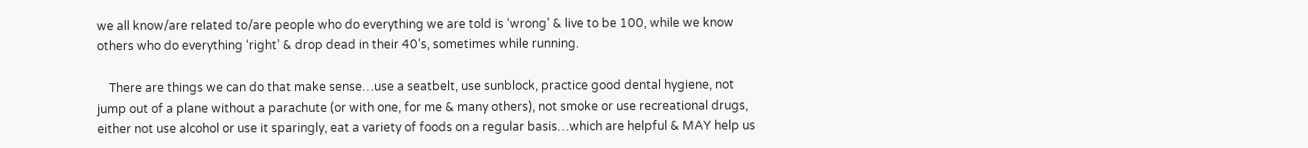we all know/are related to/are people who do everything we are told is ‘wrong’ & live to be 100, while we know others who do everything ‘right’ & drop dead in their 40’s, sometimes while running.

    There are things we can do that make sense…use a seatbelt, use sunblock, practice good dental hygiene, not jump out of a plane without a parachute (or with one, for me & many others), not smoke or use recreational drugs, either not use alcohol or use it sparingly, eat a variety of foods on a regular basis…which are helpful & MAY help us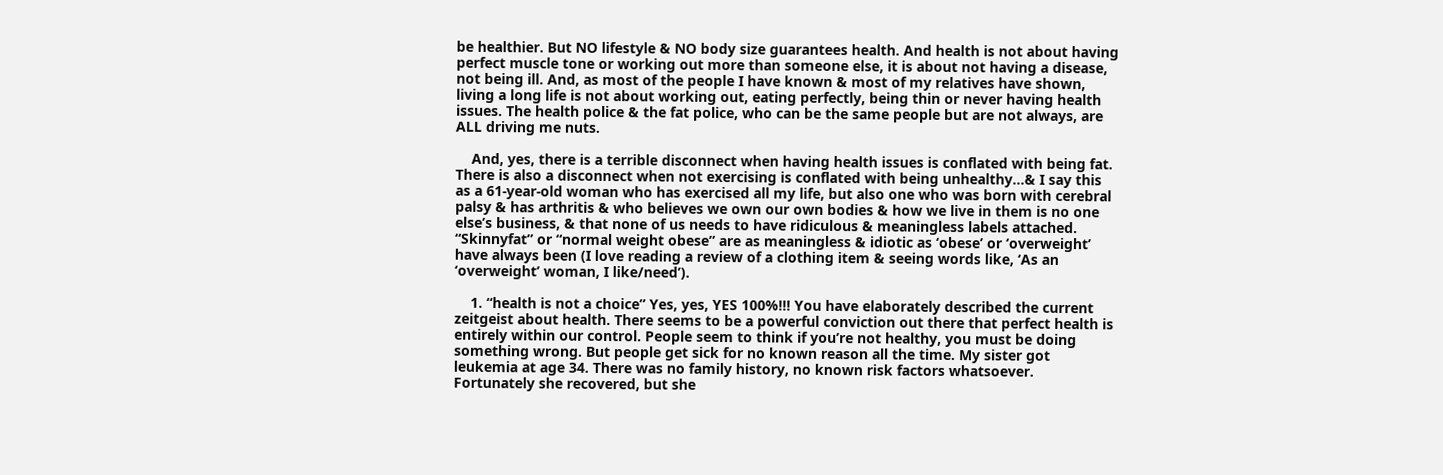be healthier. But NO lifestyle & NO body size guarantees health. And health is not about having perfect muscle tone or working out more than someone else, it is about not having a disease, not being ill. And, as most of the people I have known & most of my relatives have shown, living a long life is not about working out, eating perfectly, being thin or never having health issues. The health police & the fat police, who can be the same people but are not always, are ALL driving me nuts.

    And, yes, there is a terrible disconnect when having health issues is conflated with being fat. There is also a disconnect when not exercising is conflated with being unhealthy…& I say this as a 61-year-old woman who has exercised all my life, but also one who was born with cerebral palsy & has arthritis & who believes we own our own bodies & how we live in them is no one else’s business, & that none of us needs to have ridiculous & meaningless labels attached. “Skinnyfat” or “normal weight obese” are as meaningless & idiotic as ‘obese’ or ‘overweight’ have always been (I love reading a review of a clothing item & seeing words like, ‘As an ‘overweight’ woman, I like/need’).

    1. “health is not a choice” Yes, yes, YES 100%!!! You have elaborately described the current zeitgeist about health. There seems to be a powerful conviction out there that perfect health is entirely within our control. People seem to think if you’re not healthy, you must be doing something wrong. But people get sick for no known reason all the time. My sister got leukemia at age 34. There was no family history, no known risk factors whatsoever. Fortunately she recovered, but she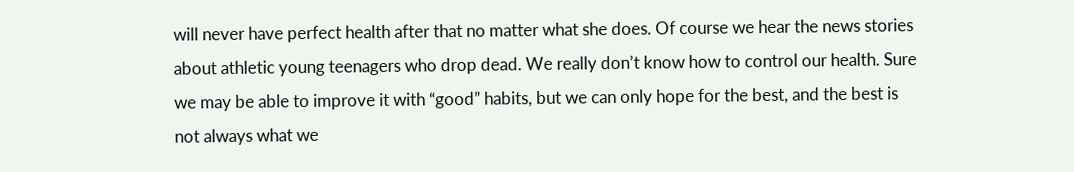will never have perfect health after that no matter what she does. Of course we hear the news stories about athletic young teenagers who drop dead. We really don’t know how to control our health. Sure we may be able to improve it with “good” habits, but we can only hope for the best, and the best is not always what we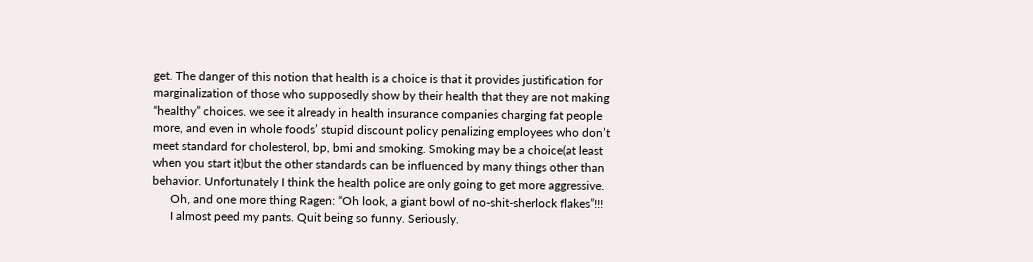get. The danger of this notion that health is a choice is that it provides justification for marginalization of those who supposedly show by their health that they are not making “healthy” choices. we see it already in health insurance companies charging fat people more, and even in whole foods’ stupid discount policy penalizing employees who don’t meet standard for cholesterol, bp, bmi and smoking. Smoking may be a choice(at least when you start it)but the other standards can be influenced by many things other than behavior. Unfortunately I think the health police are only going to get more aggressive.
      Oh, and one more thing Ragen: “Oh look, a giant bowl of no-shit-sherlock flakes”!!!
      I almost peed my pants. Quit being so funny. Seriously.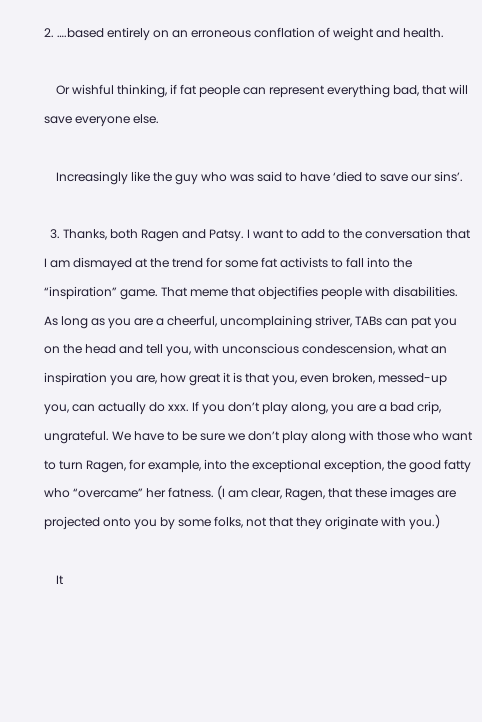2. ….based entirely on an erroneous conflation of weight and health.

    Or wishful thinking, if fat people can represent everything bad, that will save everyone else.

    Increasingly like the guy who was said to have ‘died to save our sins’.

  3. Thanks, both Ragen and Patsy. I want to add to the conversation that I am dismayed at the trend for some fat activists to fall into the “inspiration” game. That meme that objectifies people with disabilities. As long as you are a cheerful, uncomplaining striver, TABs can pat you on the head and tell you, with unconscious condescension, what an inspiration you are, how great it is that you, even broken, messed-up you, can actually do xxx. If you don’t play along, you are a bad crip, ungrateful. We have to be sure we don’t play along with those who want to turn Ragen, for example, into the exceptional exception, the good fatty who “overcame” her fatness. (I am clear, Ragen, that these images are projected onto you by some folks, not that they originate with you.)

    It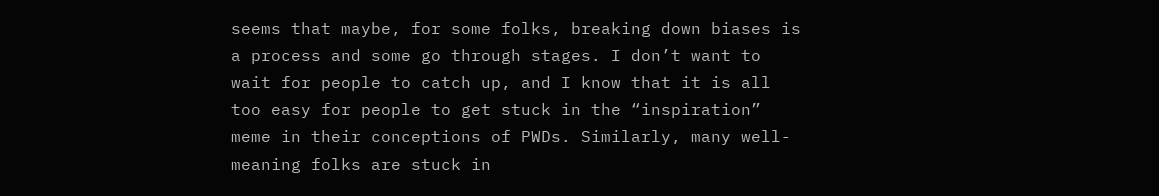seems that maybe, for some folks, breaking down biases is a process and some go through stages. I don’t want to wait for people to catch up, and I know that it is all too easy for people to get stuck in the “inspiration” meme in their conceptions of PWDs. Similarly, many well-meaning folks are stuck in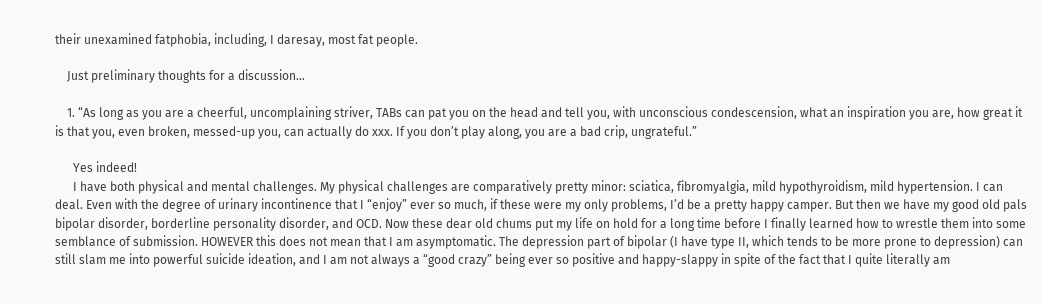their unexamined fatphobia, including, I daresay, most fat people.

    Just preliminary thoughts for a discussion…

    1. “As long as you are a cheerful, uncomplaining striver, TABs can pat you on the head and tell you, with unconscious condescension, what an inspiration you are, how great it is that you, even broken, messed-up you, can actually do xxx. If you don’t play along, you are a bad crip, ungrateful.”

      Yes indeed!
      I have both physical and mental challenges. My physical challenges are comparatively pretty minor: sciatica, fibromyalgia, mild hypothyroidism, mild hypertension. I can deal. Even with the degree of urinary incontinence that I “enjoy” ever so much, if these were my only problems, I’d be a pretty happy camper. But then we have my good old pals bipolar disorder, borderline personality disorder, and OCD. Now these dear old chums put my life on hold for a long time before I finally learned how to wrestle them into some semblance of submission. HOWEVER this does not mean that I am asymptomatic. The depression part of bipolar (I have type II, which tends to be more prone to depression) can still slam me into powerful suicide ideation, and I am not always a “good crazy” being ever so positive and happy-slappy in spite of the fact that I quite literally am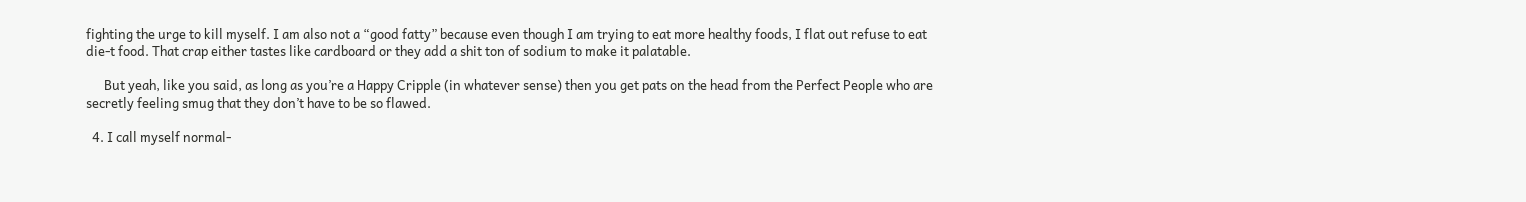fighting the urge to kill myself. I am also not a “good fatty” because even though I am trying to eat more healthy foods, I flat out refuse to eat die-t food. That crap either tastes like cardboard or they add a shit ton of sodium to make it palatable.

      But yeah, like you said, as long as you’re a Happy Cripple (in whatever sense) then you get pats on the head from the Perfect People who are secretly feeling smug that they don’t have to be so flawed.

  4. I call myself normal-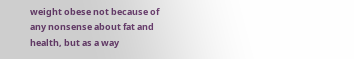weight obese not because of any nonsense about fat and health, but as a way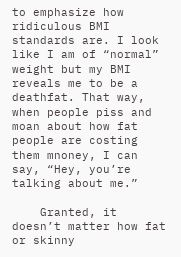to emphasize how ridiculous BMI standards are. I look like I am of “normal” weight but my BMI reveals me to be a deathfat. That way, when people piss and moan about how fat people are costing them mnoney, I can say, “Hey, you’re talking about me.”

    Granted, it doesn’t matter how fat or skinny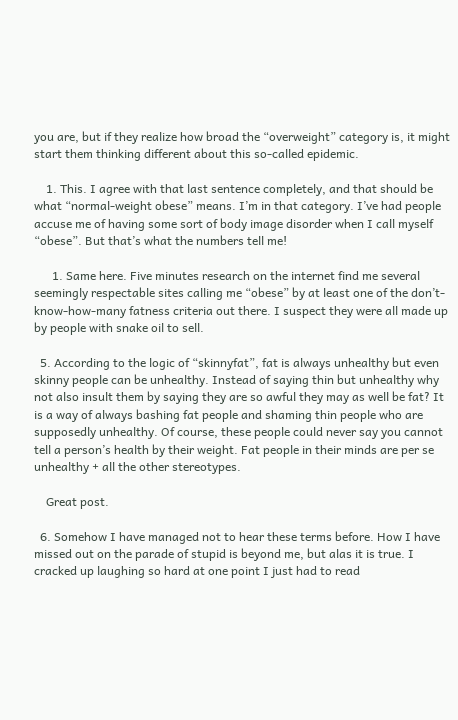you are, but if they realize how broad the “overweight” category is, it might start them thinking different about this so-called epidemic.

    1. This. I agree with that last sentence completely, and that should be what “normal-weight obese” means. I’m in that category. I’ve had people accuse me of having some sort of body image disorder when I call myself “obese”. But that’s what the numbers tell me!

      1. Same here. Five minutes research on the internet find me several seemingly respectable sites calling me “obese” by at least one of the don’t-know-how-many fatness criteria out there. I suspect they were all made up by people with snake oil to sell.

  5. According to the logic of “skinnyfat”, fat is always unhealthy but even skinny people can be unhealthy. Instead of saying thin but unhealthy why not also insult them by saying they are so awful they may as well be fat? It is a way of always bashing fat people and shaming thin people who are supposedly unhealthy. Of course, these people could never say you cannot tell a person’s health by their weight. Fat people in their minds are per se unhealthy + all the other stereotypes.

    Great post.

  6. Somehow I have managed not to hear these terms before. How I have missed out on the parade of stupid is beyond me, but alas it is true. I cracked up laughing so hard at one point I just had to read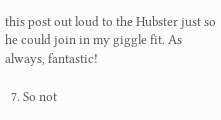this post out loud to the Hubster just so he could join in my giggle fit. As always, fantastic!

  7. So not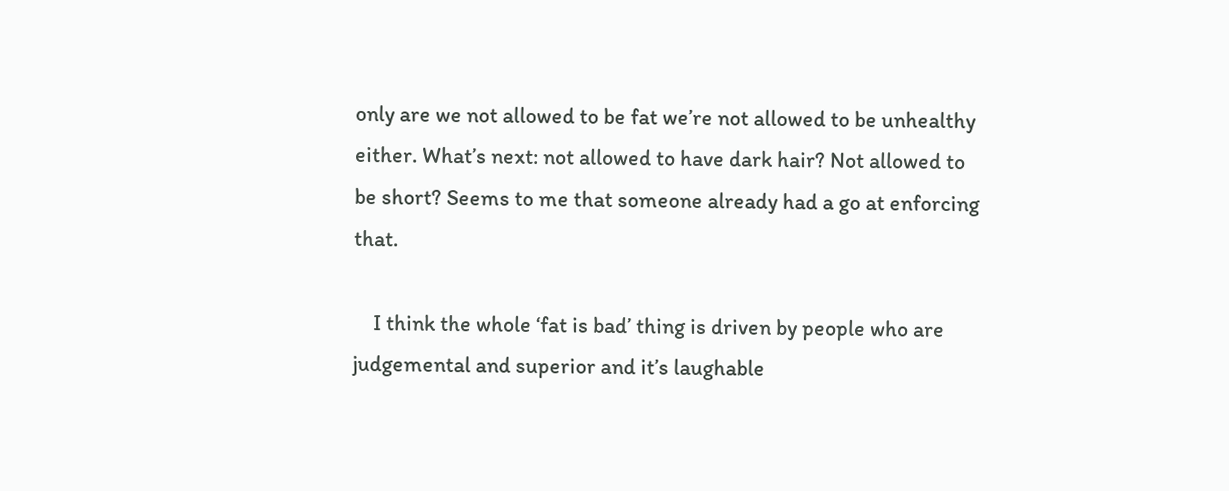only are we not allowed to be fat we’re not allowed to be unhealthy either. What’s next: not allowed to have dark hair? Not allowed to be short? Seems to me that someone already had a go at enforcing that.

    I think the whole ‘fat is bad’ thing is driven by people who are judgemental and superior and it’s laughable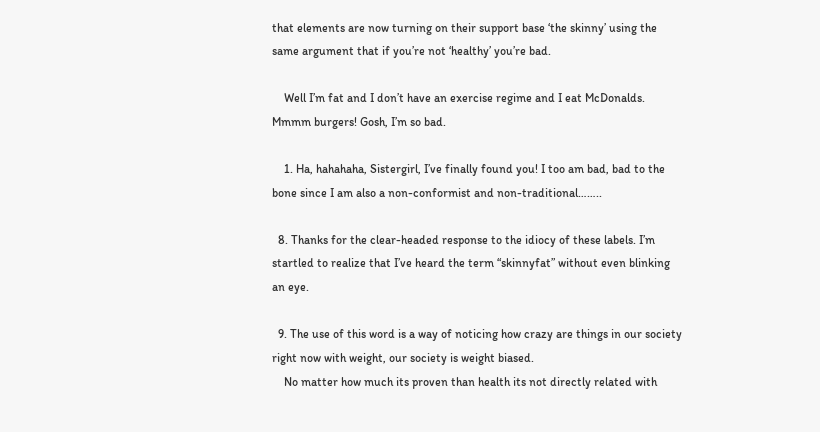that elements are now turning on their support base ‘the skinny’ using the same argument that if you’re not ‘healthy’ you’re bad.

    Well I’m fat and I don’t have an exercise regime and I eat McDonalds. Mmmm burgers! Gosh, I’m so bad.

    1. Ha, hahahaha, Sistergirl, I’ve finally found you! I too am bad, bad to the bone since I am also a non-conformist and non-traditional……..

  8. Thanks for the clear-headed response to the idiocy of these labels. I’m startled to realize that I’ve heard the term “skinnyfat” without even blinking an eye.

  9. The use of this word is a way of noticing how crazy are things in our society right now with weight, our society is weight biased.
    No matter how much its proven than health its not directly related with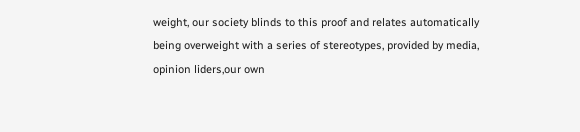weight, our society blinds to this proof and relates automatically being overweight with a series of stereotypes, provided by media, opinion liders,our own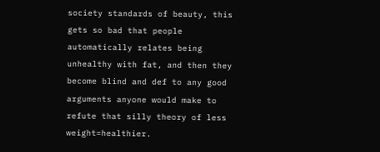society standards of beauty, this gets so bad that people automatically relates being unhealthy with fat, and then they become blind and def to any good arguments anyone would make to refute that silly theory of less weight=healthier.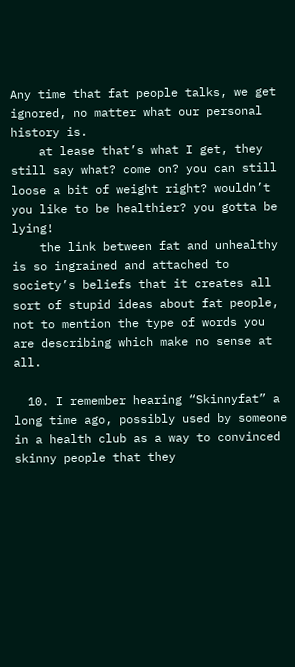Any time that fat people talks, we get ignored, no matter what our personal history is.
    at lease that’s what I get, they still say what? come on? you can still loose a bit of weight right? wouldn’t you like to be healthier? you gotta be lying!
    the link between fat and unhealthy is so ingrained and attached to society’s beliefs that it creates all sort of stupid ideas about fat people, not to mention the type of words you are describing which make no sense at all.

  10. I remember hearing “Skinnyfat” a long time ago, possibly used by someone in a health club as a way to convinced skinny people that they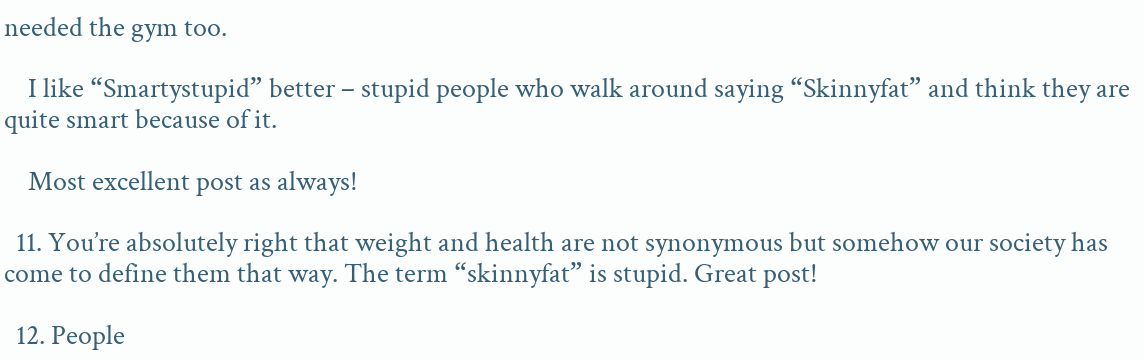needed the gym too.

    I like “Smartystupid” better – stupid people who walk around saying “Skinnyfat” and think they are quite smart because of it.

    Most excellent post as always!

  11. You’re absolutely right that weight and health are not synonymous but somehow our society has come to define them that way. The term “skinnyfat” is stupid. Great post!

  12. People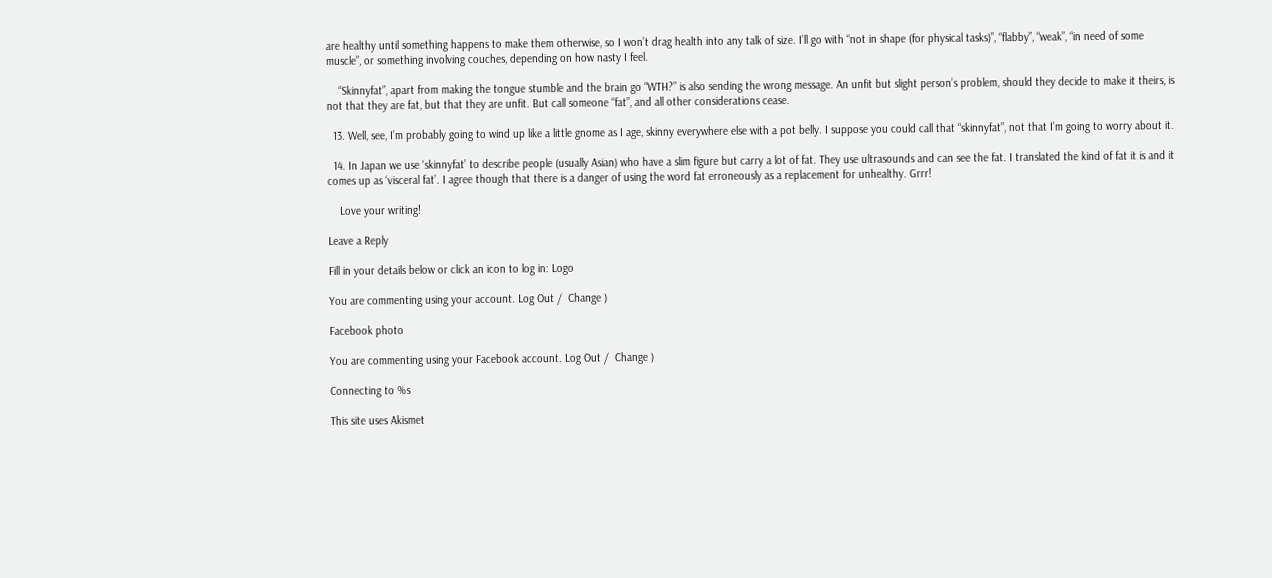are healthy until something happens to make them otherwise, so I won’t drag health into any talk of size. I’ll go with “not in shape (for physical tasks)”, “flabby”, “weak”, “in need of some muscle”, or something involving couches, depending on how nasty I feel.

    “Skinnyfat”, apart from making the tongue stumble and the brain go “WTH?” is also sending the wrong message. An unfit but slight person’s problem, should they decide to make it theirs, is not that they are fat, but that they are unfit. But call someone “fat”, and all other considerations cease.

  13. Well, see, I’m probably going to wind up like a little gnome as I age, skinny everywhere else with a pot belly. I suppose you could call that “skinnyfat”, not that I’m going to worry about it.

  14. In Japan we use ‘skinnyfat’ to describe people (usually Asian) who have a slim figure but carry a lot of fat. They use ultrasounds and can see the fat. I translated the kind of fat it is and it comes up as ‘visceral fat’. I agree though that there is a danger of using the word fat erroneously as a replacement for unhealthy. Grrr!

    Love your writing!

Leave a Reply

Fill in your details below or click an icon to log in: Logo

You are commenting using your account. Log Out /  Change )

Facebook photo

You are commenting using your Facebook account. Log Out /  Change )

Connecting to %s

This site uses Akismet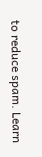to reduce spam. Learn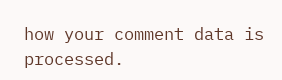how your comment data is processed.